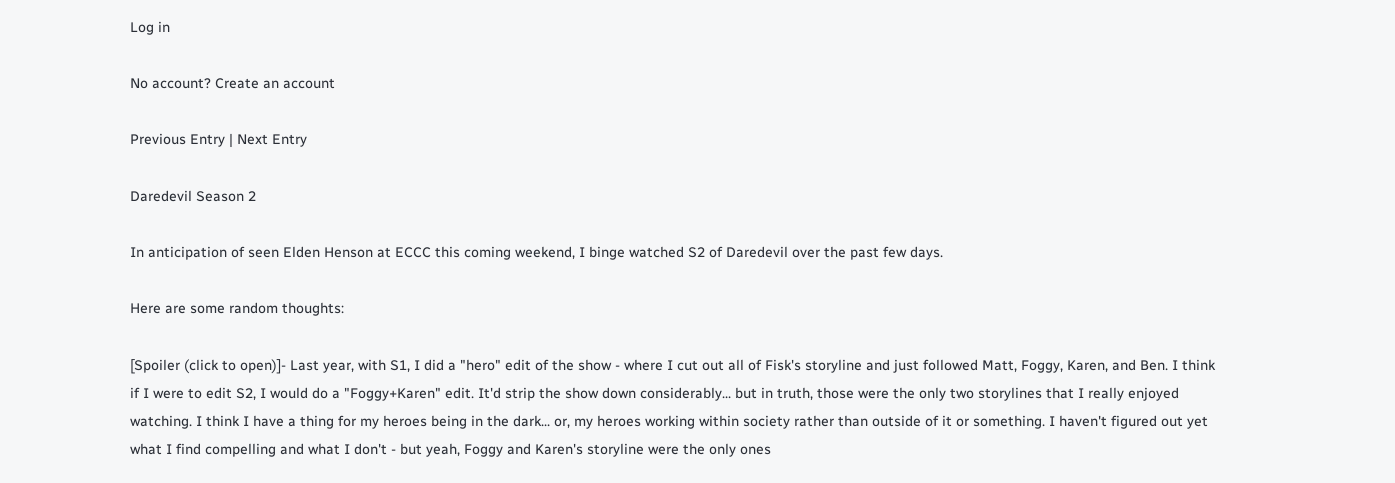Log in

No account? Create an account

Previous Entry | Next Entry

Daredevil Season 2

In anticipation of seen Elden Henson at ECCC this coming weekend, I binge watched S2 of Daredevil over the past few days.

Here are some random thoughts:

[Spoiler (click to open)]- Last year, with S1, I did a "hero" edit of the show - where I cut out all of Fisk's storyline and just followed Matt, Foggy, Karen, and Ben. I think if I were to edit S2, I would do a "Foggy+Karen" edit. It'd strip the show down considerably... but in truth, those were the only two storylines that I really enjoyed watching. I think I have a thing for my heroes being in the dark... or, my heroes working within society rather than outside of it or something. I haven't figured out yet what I find compelling and what I don't - but yeah, Foggy and Karen's storyline were the only ones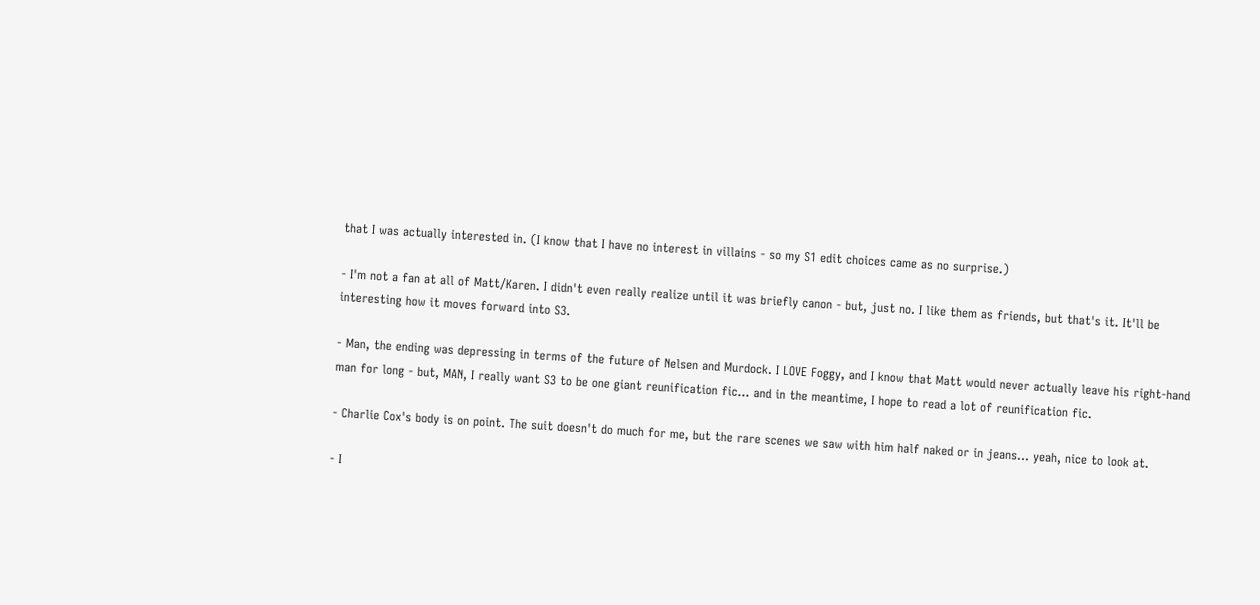that I was actually interested in. (I know that I have no interest in villains - so my S1 edit choices came as no surprise.)

- I'm not a fan at all of Matt/Karen. I didn't even really realize until it was briefly canon - but, just no. I like them as friends, but that's it. It'll be interesting how it moves forward into S3.

- Man, the ending was depressing in terms of the future of Nelsen and Murdock. I LOVE Foggy, and I know that Matt would never actually leave his right-hand man for long - but, MAN, I really want S3 to be one giant reunification fic... and in the meantime, I hope to read a lot of reunification fic.

- Charlie Cox's body is on point. The suit doesn't do much for me, but the rare scenes we saw with him half naked or in jeans... yeah, nice to look at.

- I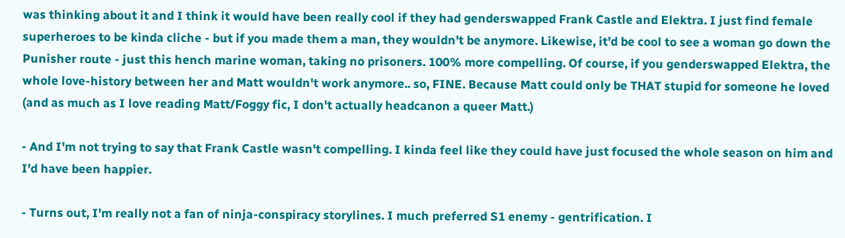was thinking about it and I think it would have been really cool if they had genderswapped Frank Castle and Elektra. I just find female superheroes to be kinda cliche - but if you made them a man, they wouldn't be anymore. Likewise, it'd be cool to see a woman go down the Punisher route - just this hench marine woman, taking no prisoners. 100% more compelling. Of course, if you genderswapped Elektra, the whole love-history between her and Matt wouldn't work anymore.. so, FINE. Because Matt could only be THAT stupid for someone he loved (and as much as I love reading Matt/Foggy fic, I don't actually headcanon a queer Matt.)

- And I'm not trying to say that Frank Castle wasn't compelling. I kinda feel like they could have just focused the whole season on him and I'd have been happier.

- Turns out, I'm really not a fan of ninja-conspiracy storylines. I much preferred S1 enemy - gentrification. I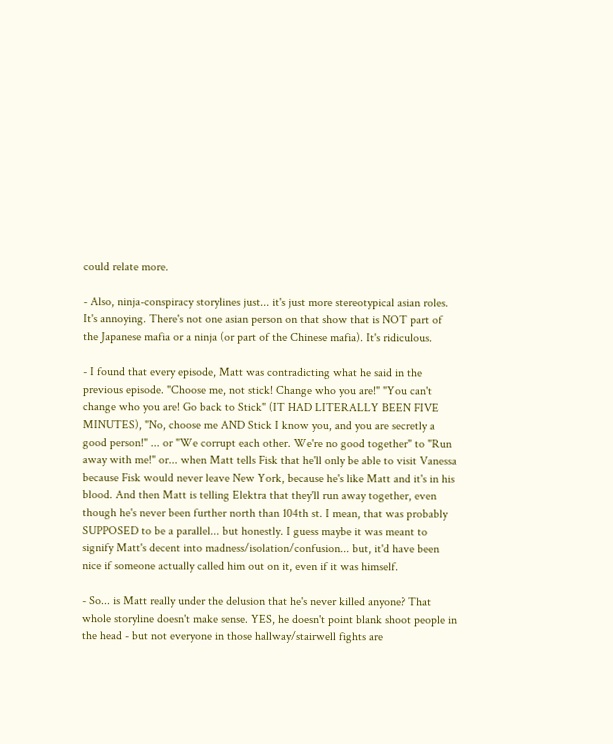could relate more.

- Also, ninja-conspiracy storylines just... it's just more stereotypical asian roles. It's annoying. There's not one asian person on that show that is NOT part of the Japanese mafia or a ninja (or part of the Chinese mafia). It's ridiculous.

- I found that every episode, Matt was contradicting what he said in the previous episode. "Choose me, not stick! Change who you are!" "You can't change who you are! Go back to Stick" (IT HAD LITERALLY BEEN FIVE MINUTES), "No, choose me AND Stick I know you, and you are secretly a good person!" ... or "We corrupt each other. We're no good together" to "Run away with me!" or... when Matt tells Fisk that he'll only be able to visit Vanessa because Fisk would never leave New York, because he's like Matt and it's in his blood. And then Matt is telling Elektra that they'll run away together, even though he's never been further north than 104th st. I mean, that was probably SUPPOSED to be a parallel... but honestly. I guess maybe it was meant to signify Matt's decent into madness/isolation/confusion... but, it'd have been nice if someone actually called him out on it, even if it was himself.

- So... is Matt really under the delusion that he's never killed anyone? That whole storyline doesn't make sense. YES, he doesn't point blank shoot people in the head - but not everyone in those hallway/stairwell fights are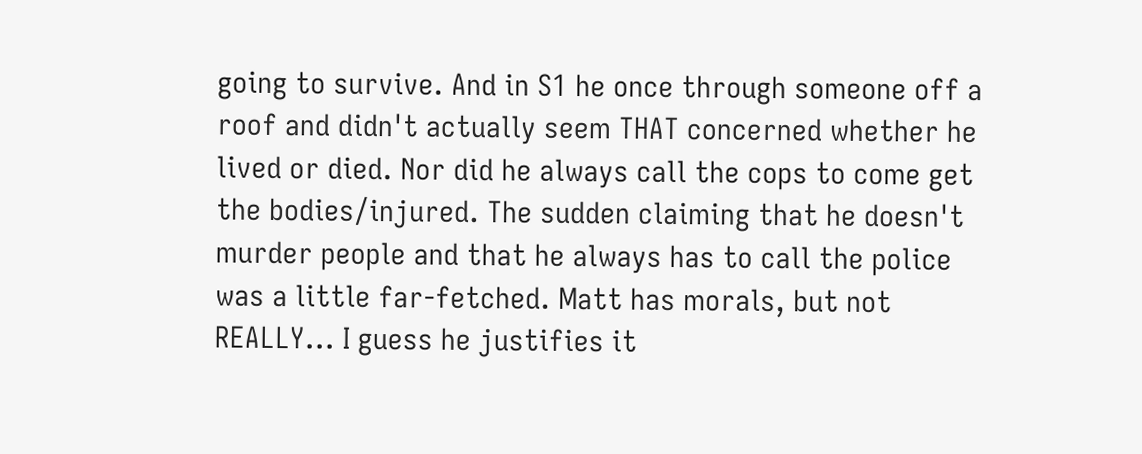going to survive. And in S1 he once through someone off a roof and didn't actually seem THAT concerned whether he lived or died. Nor did he always call the cops to come get the bodies/injured. The sudden claiming that he doesn't murder people and that he always has to call the police was a little far-fetched. Matt has morals, but not REALLY... I guess he justifies it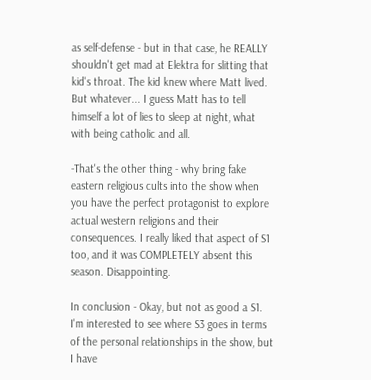as self-defense - but in that case, he REALLY shouldn't get mad at Elektra for slitting that kid's throat. The kid knew where Matt lived. But whatever... I guess Matt has to tell himself a lot of lies to sleep at night, what with being catholic and all.

-That's the other thing - why bring fake eastern religious cults into the show when you have the perfect protagonist to explore actual western religions and their consequences. I really liked that aspect of S1 too, and it was COMPLETELY absent this season. Disappointing.

In conclusion - Okay, but not as good a S1. I'm interested to see where S3 goes in terms of the personal relationships in the show, but I have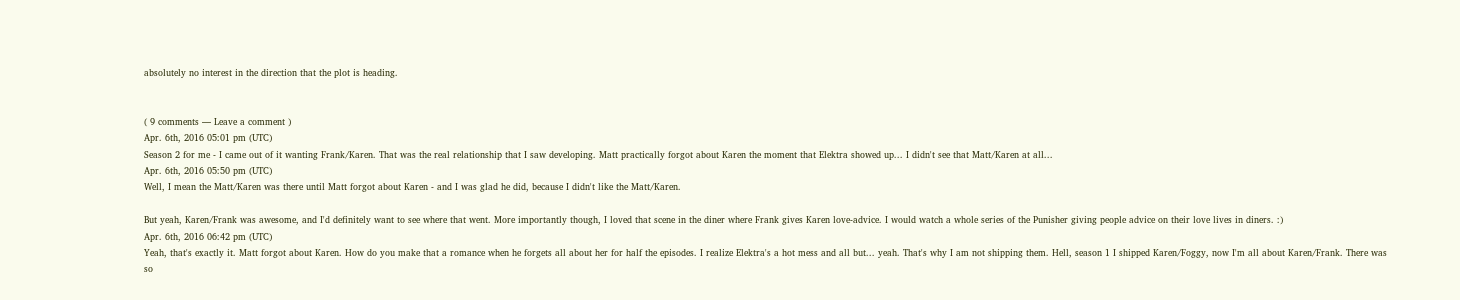absolutely no interest in the direction that the plot is heading.


( 9 comments — Leave a comment )
Apr. 6th, 2016 05:01 pm (UTC)
Season 2 for me - I came out of it wanting Frank/Karen. That was the real relationship that I saw developing. Matt practically forgot about Karen the moment that Elektra showed up... I didn't see that Matt/Karen at all...
Apr. 6th, 2016 05:50 pm (UTC)
Well, I mean the Matt/Karen was there until Matt forgot about Karen - and I was glad he did, because I didn't like the Matt/Karen.

But yeah, Karen/Frank was awesome, and I'd definitely want to see where that went. More importantly though, I loved that scene in the diner where Frank gives Karen love-advice. I would watch a whole series of the Punisher giving people advice on their love lives in diners. :)
Apr. 6th, 2016 06:42 pm (UTC)
Yeah, that's exactly it. Matt forgot about Karen. How do you make that a romance when he forgets all about her for half the episodes. I realize Elektra's a hot mess and all but... yeah. That's why I am not shipping them. Hell, season 1 I shipped Karen/Foggy, now I'm all about Karen/Frank. There was so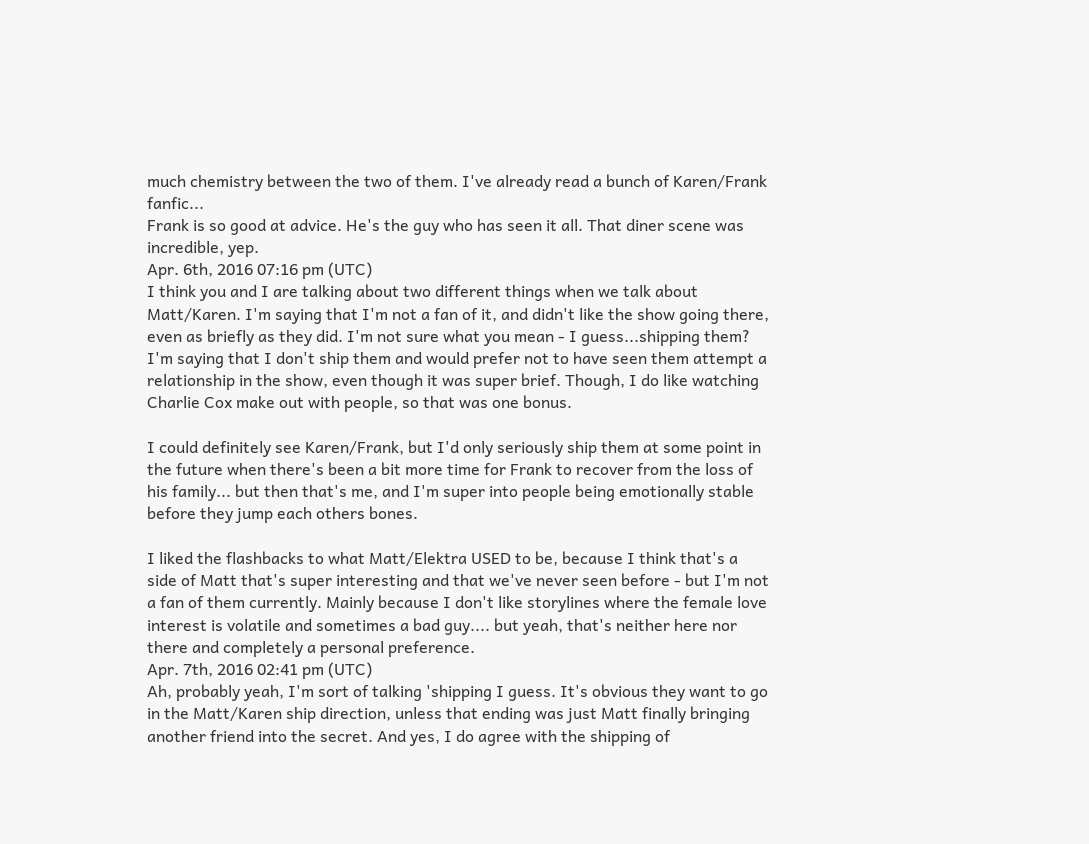much chemistry between the two of them. I've already read a bunch of Karen/Frank fanfic...
Frank is so good at advice. He's the guy who has seen it all. That diner scene was incredible, yep.
Apr. 6th, 2016 07:16 pm (UTC)
I think you and I are talking about two different things when we talk about Matt/Karen. I'm saying that I'm not a fan of it, and didn't like the show going there, even as briefly as they did. I'm not sure what you mean - I guess...shipping them? I'm saying that I don't ship them and would prefer not to have seen them attempt a relationship in the show, even though it was super brief. Though, I do like watching Charlie Cox make out with people, so that was one bonus.

I could definitely see Karen/Frank, but I'd only seriously ship them at some point in the future when there's been a bit more time for Frank to recover from the loss of his family... but then that's me, and I'm super into people being emotionally stable before they jump each others bones.

I liked the flashbacks to what Matt/Elektra USED to be, because I think that's a side of Matt that's super interesting and that we've never seen before - but I'm not a fan of them currently. Mainly because I don't like storylines where the female love interest is volatile and sometimes a bad guy.... but yeah, that's neither here nor there and completely a personal preference.
Apr. 7th, 2016 02:41 pm (UTC)
Ah, probably yeah, I'm sort of talking 'shipping I guess. It's obvious they want to go in the Matt/Karen ship direction, unless that ending was just Matt finally bringing another friend into the secret. And yes, I do agree with the shipping of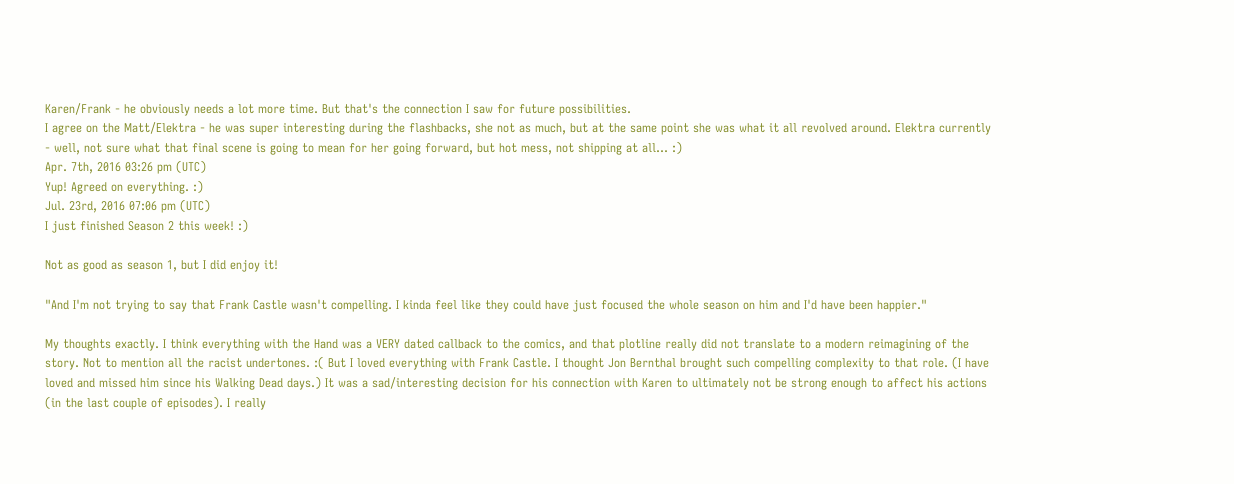Karen/Frank - he obviously needs a lot more time. But that's the connection I saw for future possibilities.
I agree on the Matt/Elektra - he was super interesting during the flashbacks, she not as much, but at the same point she was what it all revolved around. Elektra currently - well, not sure what that final scene is going to mean for her going forward, but hot mess, not shipping at all... :)
Apr. 7th, 2016 03:26 pm (UTC)
Yup! Agreed on everything. :)
Jul. 23rd, 2016 07:06 pm (UTC)
I just finished Season 2 this week! :)

Not as good as season 1, but I did enjoy it!

"And I'm not trying to say that Frank Castle wasn't compelling. I kinda feel like they could have just focused the whole season on him and I'd have been happier."

My thoughts exactly. I think everything with the Hand was a VERY dated callback to the comics, and that plotline really did not translate to a modern reimagining of the story. Not to mention all the racist undertones. :( But I loved everything with Frank Castle. I thought Jon Bernthal brought such compelling complexity to that role. (I have loved and missed him since his Walking Dead days.) It was a sad/interesting decision for his connection with Karen to ultimately not be strong enough to affect his actions (in the last couple of episodes). I really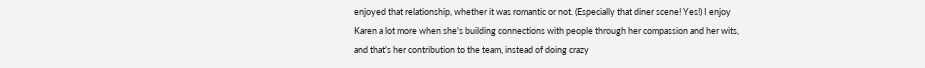enjoyed that relationship, whether it was romantic or not. (Especially that diner scene! Yes!) I enjoy Karen a lot more when she's building connections with people through her compassion and her wits, and that's her contribution to the team, instead of doing crazy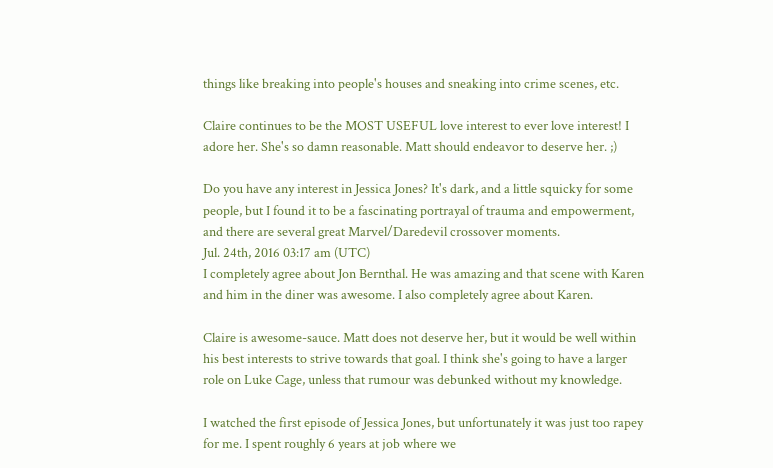things like breaking into people's houses and sneaking into crime scenes, etc.

Claire continues to be the MOST USEFUL love interest to ever love interest! I adore her. She's so damn reasonable. Matt should endeavor to deserve her. ;)

Do you have any interest in Jessica Jones? It's dark, and a little squicky for some people, but I found it to be a fascinating portrayal of trauma and empowerment, and there are several great Marvel/Daredevil crossover moments.
Jul. 24th, 2016 03:17 am (UTC)
I completely agree about Jon Bernthal. He was amazing and that scene with Karen and him in the diner was awesome. I also completely agree about Karen.

Claire is awesome-sauce. Matt does not deserve her, but it would be well within his best interests to strive towards that goal. I think she's going to have a larger role on Luke Cage, unless that rumour was debunked without my knowledge.

I watched the first episode of Jessica Jones, but unfortunately it was just too rapey for me. I spent roughly 6 years at job where we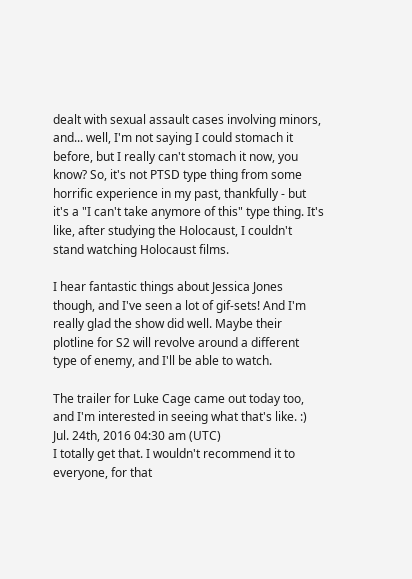dealt with sexual assault cases involving minors, and... well, I'm not saying I could stomach it before, but I really can't stomach it now, you know? So, it's not PTSD type thing from some horrific experience in my past, thankfully - but it's a "I can't take anymore of this" type thing. It's like, after studying the Holocaust, I couldn't stand watching Holocaust films.

I hear fantastic things about Jessica Jones though, and I've seen a lot of gif-sets! And I'm really glad the show did well. Maybe their plotline for S2 will revolve around a different type of enemy, and I'll be able to watch.

The trailer for Luke Cage came out today too, and I'm interested in seeing what that's like. :)
Jul. 24th, 2016 04:30 am (UTC)
I totally get that. I wouldn't recommend it to everyone, for that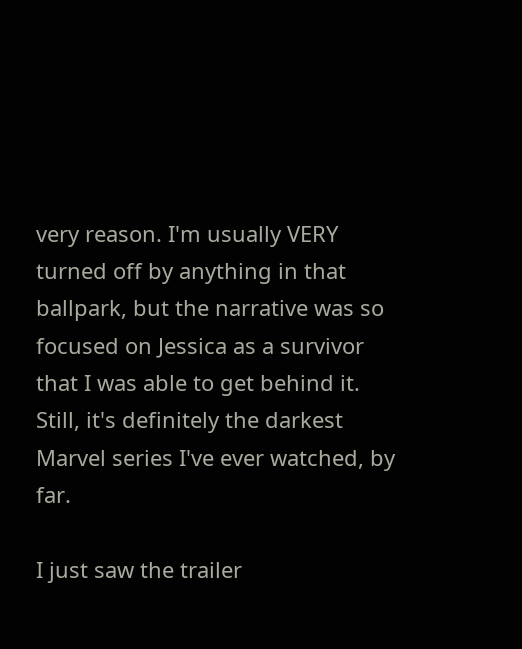very reason. I'm usually VERY turned off by anything in that ballpark, but the narrative was so focused on Jessica as a survivor that I was able to get behind it. Still, it's definitely the darkest Marvel series I've ever watched, by far.

I just saw the trailer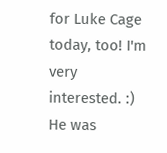for Luke Cage today, too! I'm very interested. :) He was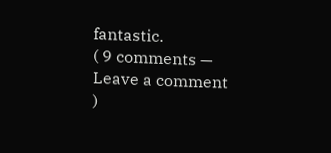fantastic.
( 9 comments — Leave a comment )